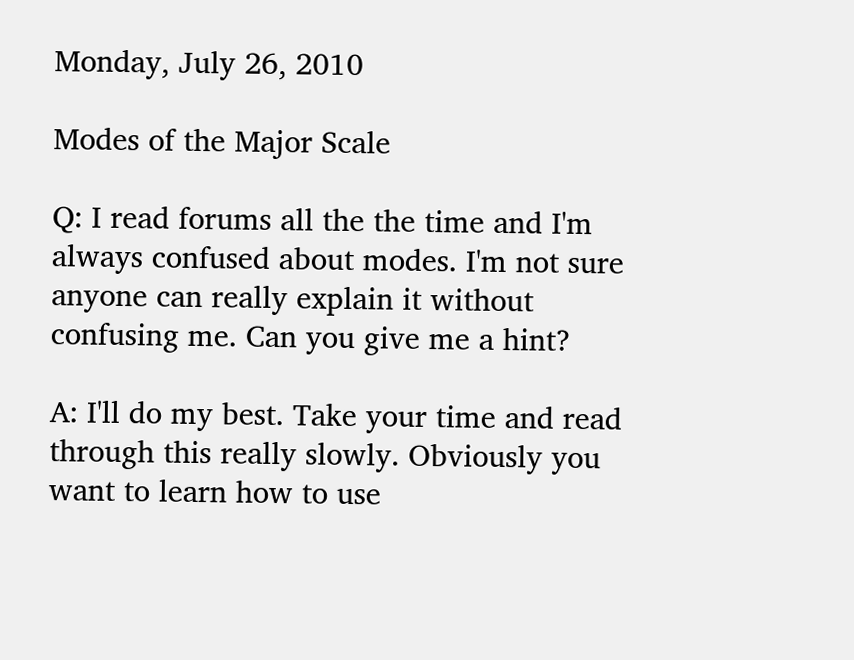Monday, July 26, 2010

Modes of the Major Scale

Q: I read forums all the the time and I'm always confused about modes. I'm not sure anyone can really explain it without confusing me. Can you give me a hint?

A: I'll do my best. Take your time and read through this really slowly. Obviously you want to learn how to use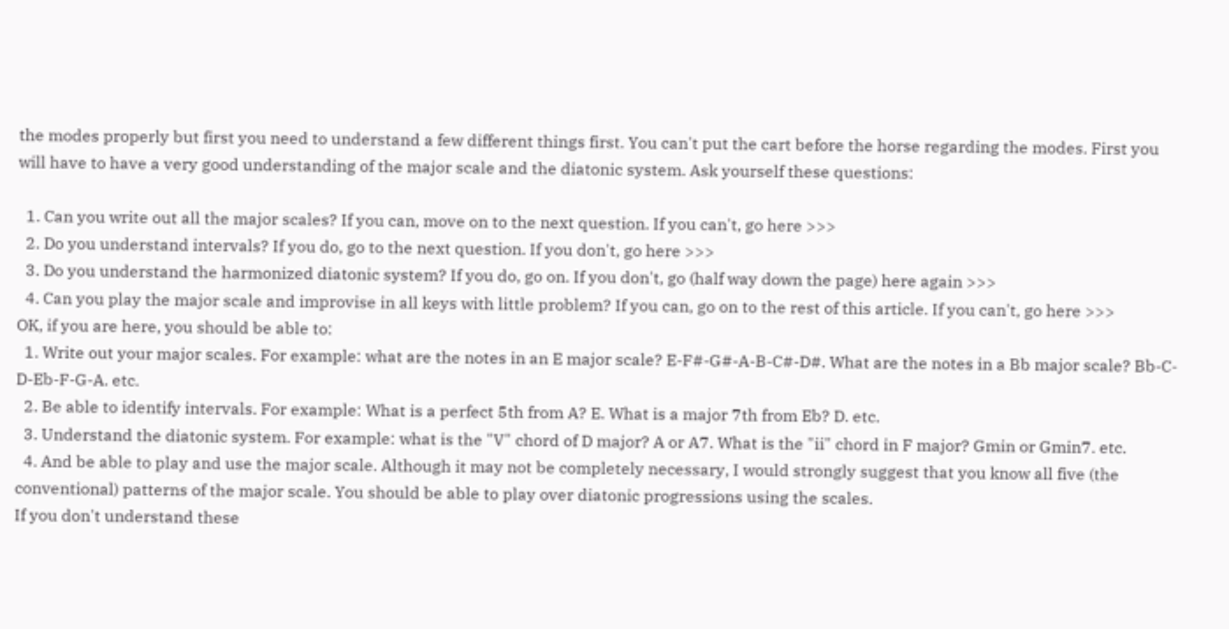the modes properly but first you need to understand a few different things first. You can't put the cart before the horse regarding the modes. First you will have to have a very good understanding of the major scale and the diatonic system. Ask yourself these questions:

  1. Can you write out all the major scales? If you can, move on to the next question. If you can't, go here >>>
  2. Do you understand intervals? If you do, go to the next question. If you don't, go here >>>
  3. Do you understand the harmonized diatonic system? If you do, go on. If you don't, go (half way down the page) here again >>>
  4. Can you play the major scale and improvise in all keys with little problem? If you can, go on to the rest of this article. If you can't, go here >>>
OK, if you are here, you should be able to:
  1. Write out your major scales. For example: what are the notes in an E major scale? E-F#-G#-A-B-C#-D#. What are the notes in a Bb major scale? Bb-C-D-Eb-F-G-A. etc.
  2. Be able to identify intervals. For example: What is a perfect 5th from A? E. What is a major 7th from Eb? D. etc.
  3. Understand the diatonic system. For example: what is the "V" chord of D major? A or A7. What is the "ii" chord in F major? Gmin or Gmin7. etc.
  4. And be able to play and use the major scale. Although it may not be completely necessary, I would strongly suggest that you know all five (the conventional) patterns of the major scale. You should be able to play over diatonic progressions using the scales.
If you don't understand these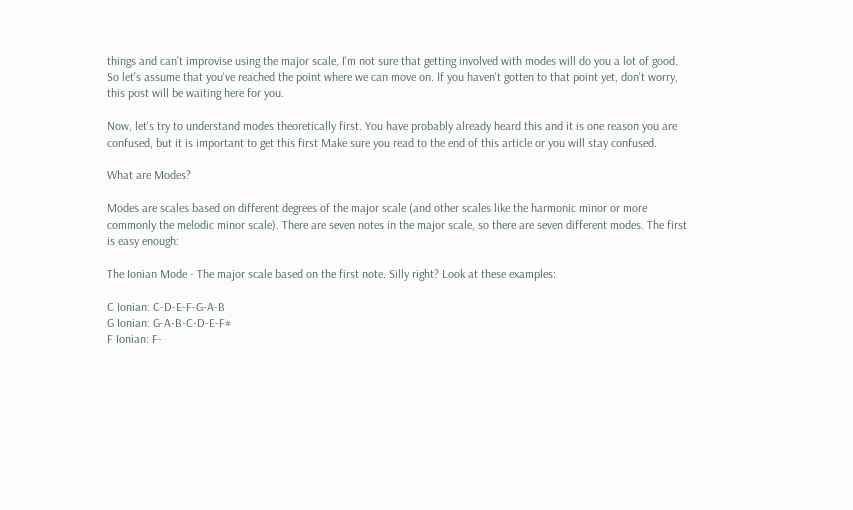things and can't improvise using the major scale, I'm not sure that getting involved with modes will do you a lot of good. So let's assume that you've reached the point where we can move on. If you haven't gotten to that point yet, don't worry, this post will be waiting here for you.

Now, let's try to understand modes theoretically first. You have probably already heard this and it is one reason you are confused, but it is important to get this first Make sure you read to the end of this article or you will stay confused.

What are Modes?

Modes are scales based on different degrees of the major scale (and other scales like the harmonic minor or more commonly the melodic minor scale). There are seven notes in the major scale, so there are seven different modes. The first is easy enough:

The Ionian Mode - The major scale based on the first note. Silly right? Look at these examples:

C Ionian: C-D-E-F-G-A-B
G Ionian: G-A-B-C-D-E-F#
F Ionian: F-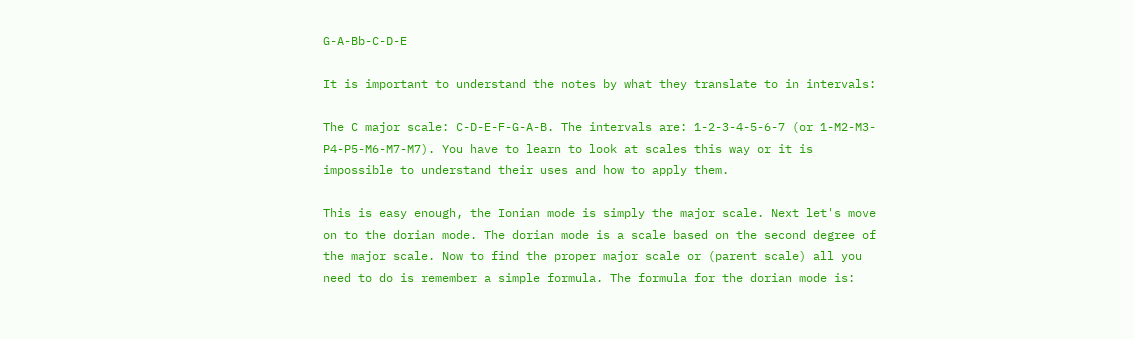G-A-Bb-C-D-E

It is important to understand the notes by what they translate to in intervals:

The C major scale: C-D-E-F-G-A-B. The intervals are: 1-2-3-4-5-6-7 (or 1-M2-M3-P4-P5-M6-M7-M7). You have to learn to look at scales this way or it is impossible to understand their uses and how to apply them.

This is easy enough, the Ionian mode is simply the major scale. Next let's move on to the dorian mode. The dorian mode is a scale based on the second degree of the major scale. Now to find the proper major scale or (parent scale) all you need to do is remember a simple formula. The formula for the dorian mode is: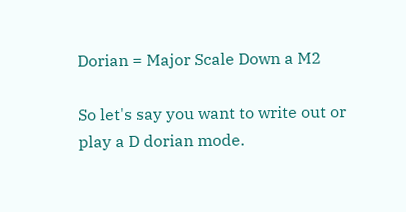Dorian = Major Scale Down a M2

So let's say you want to write out or play a D dorian mode.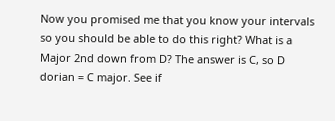Now you promised me that you know your intervals so you should be able to do this right? What is a Major 2nd down from D? The answer is C, so D dorian = C major. See if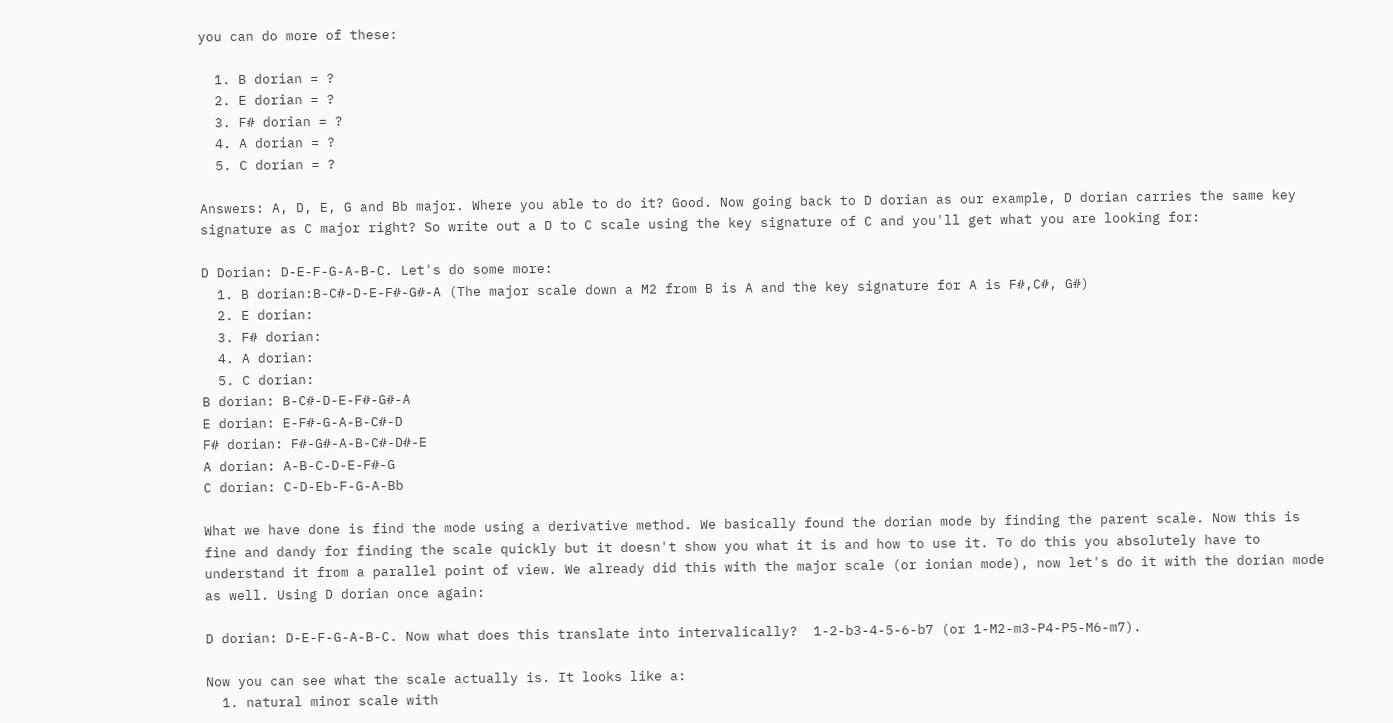you can do more of these:

  1. B dorian = ?
  2. E dorian = ?
  3. F# dorian = ?
  4. A dorian = ?
  5. C dorian = ?

Answers: A, D, E, G and Bb major. Where you able to do it? Good. Now going back to D dorian as our example, D dorian carries the same key signature as C major right? So write out a D to C scale using the key signature of C and you'll get what you are looking for:

D Dorian: D-E-F-G-A-B-C. Let's do some more:
  1. B dorian:B-C#-D-E-F#-G#-A (The major scale down a M2 from B is A and the key signature for A is F#,C#, G#)
  2. E dorian:
  3. F# dorian:
  4. A dorian:
  5. C dorian:
B dorian: B-C#-D-E-F#-G#-A
E dorian: E-F#-G-A-B-C#-D
F# dorian: F#-G#-A-B-C#-D#-E
A dorian: A-B-C-D-E-F#-G
C dorian: C-D-Eb-F-G-A-Bb

What we have done is find the mode using a derivative method. We basically found the dorian mode by finding the parent scale. Now this is fine and dandy for finding the scale quickly but it doesn't show you what it is and how to use it. To do this you absolutely have to understand it from a parallel point of view. We already did this with the major scale (or ionian mode), now let's do it with the dorian mode as well. Using D dorian once again:

D dorian: D-E-F-G-A-B-C. Now what does this translate into intervalically?  1-2-b3-4-5-6-b7 (or 1-M2-m3-P4-P5-M6-m7).

Now you can see what the scale actually is. It looks like a:
  1. natural minor scale with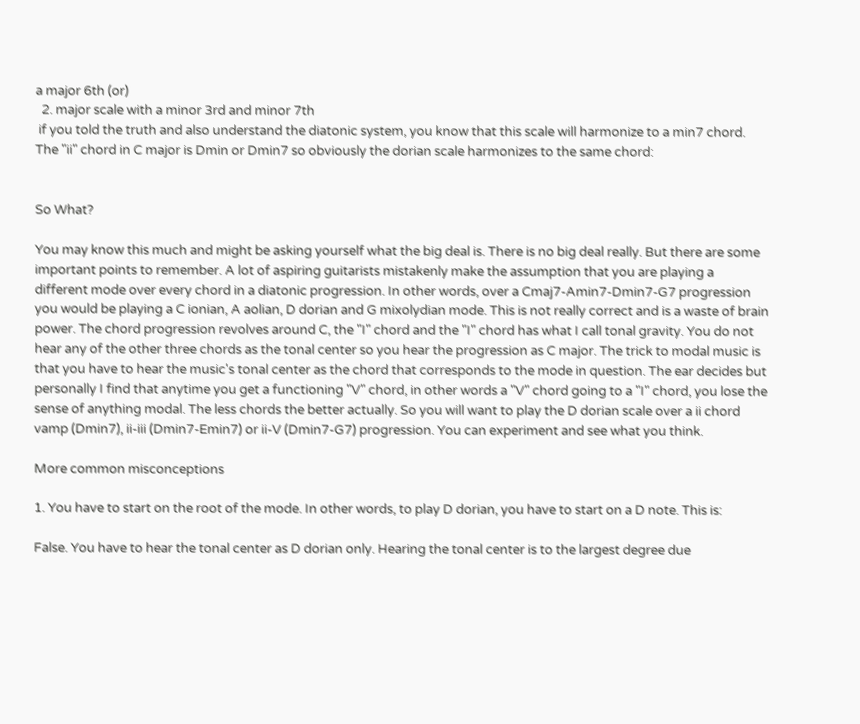a major 6th (or)
  2. major scale with a minor 3rd and minor 7th
 if you told the truth and also understand the diatonic system, you know that this scale will harmonize to a min7 chord. The "ii" chord in C major is Dmin or Dmin7 so obviously the dorian scale harmonizes to the same chord:


So What?

You may know this much and might be asking yourself what the big deal is. There is no big deal really. But there are some important points to remember. A lot of aspiring guitarists mistakenly make the assumption that you are playing a different mode over every chord in a diatonic progression. In other words, over a Cmaj7-Amin7-Dmin7-G7 progression you would be playing a C ionian, A aolian, D dorian and G mixolydian mode. This is not really correct and is a waste of brain power. The chord progression revolves around C, the "I" chord and the "I" chord has what I call tonal gravity. You do not hear any of the other three chords as the tonal center so you hear the progression as C major. The trick to modal music is that you have to hear the music's tonal center as the chord that corresponds to the mode in question. The ear decides but personally I find that anytime you get a functioning "V" chord, in other words a "V" chord going to a "I" chord, you lose the sense of anything modal. The less chords the better actually. So you will want to play the D dorian scale over a ii chord vamp (Dmin7), ii-iii (Dmin7-Emin7) or ii-V (Dmin7-G7) progression. You can experiment and see what you think.

More common misconceptions

1. You have to start on the root of the mode. In other words, to play D dorian, you have to start on a D note. This is:

False. You have to hear the tonal center as D dorian only. Hearing the tonal center is to the largest degree due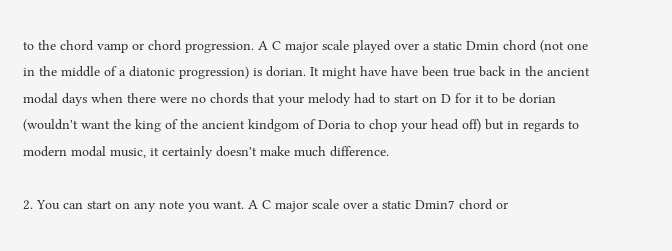to the chord vamp or chord progression. A C major scale played over a static Dmin chord (not one in the middle of a diatonic progression) is dorian. It might have have been true back in the ancient modal days when there were no chords that your melody had to start on D for it to be dorian (wouldn't want the king of the ancient kindgom of Doria to chop your head off) but in regards to modern modal music, it certainly doesn't make much difference.

2. You can start on any note you want. A C major scale over a static Dmin7 chord or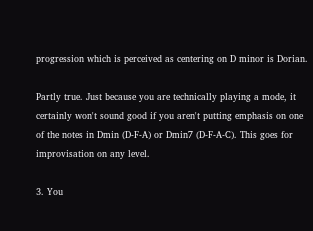progression which is perceived as centering on D minor is Dorian.

Partly true. Just because you are technically playing a mode, it certainly won't sound good if you aren't putting emphasis on one of the notes in Dmin (D-F-A) or Dmin7 (D-F-A-C). This goes for improvisation on any level.

3. You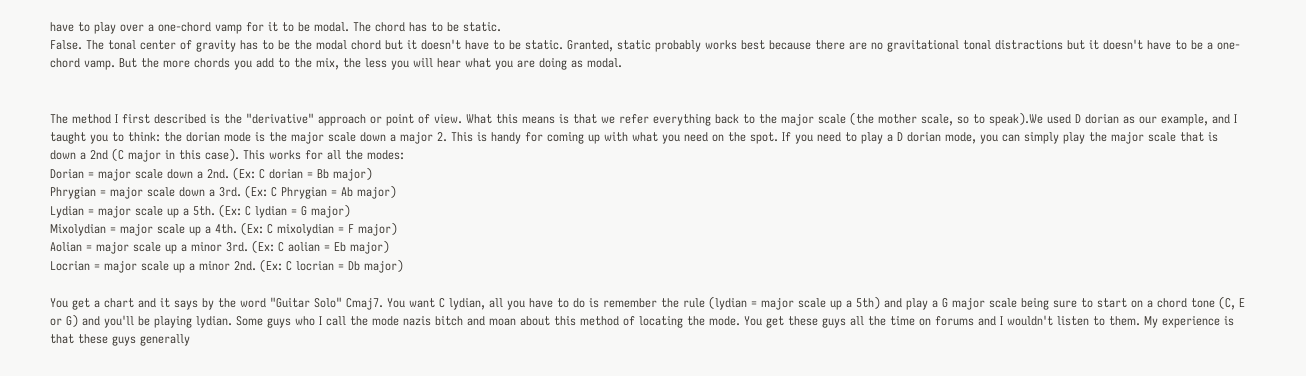have to play over a one-chord vamp for it to be modal. The chord has to be static.
False. The tonal center of gravity has to be the modal chord but it doesn't have to be static. Granted, static probably works best because there are no gravitational tonal distractions but it doesn't have to be a one-chord vamp. But the more chords you add to the mix, the less you will hear what you are doing as modal.


The method I first described is the "derivative" approach or point of view. What this means is that we refer everything back to the major scale (the mother scale, so to speak).We used D dorian as our example, and I taught you to think: the dorian mode is the major scale down a major 2. This is handy for coming up with what you need on the spot. If you need to play a D dorian mode, you can simply play the major scale that is down a 2nd (C major in this case). This works for all the modes:
Dorian = major scale down a 2nd. (Ex: C dorian = Bb major)
Phrygian = major scale down a 3rd. (Ex: C Phrygian = Ab major)
Lydian = major scale up a 5th. (Ex: C lydian = G major)
Mixolydian = major scale up a 4th. (Ex: C mixolydian = F major)
Aolian = major scale up a minor 3rd. (Ex: C aolian = Eb major)
Locrian = major scale up a minor 2nd. (Ex: C locrian = Db major)

You get a chart and it says by the word "Guitar Solo" Cmaj7. You want C lydian, all you have to do is remember the rule (lydian = major scale up a 5th) and play a G major scale being sure to start on a chord tone (C, E or G) and you'll be playing lydian. Some guys who I call the mode nazis bitch and moan about this method of locating the mode. You get these guys all the time on forums and I wouldn't listen to them. My experience is that these guys generally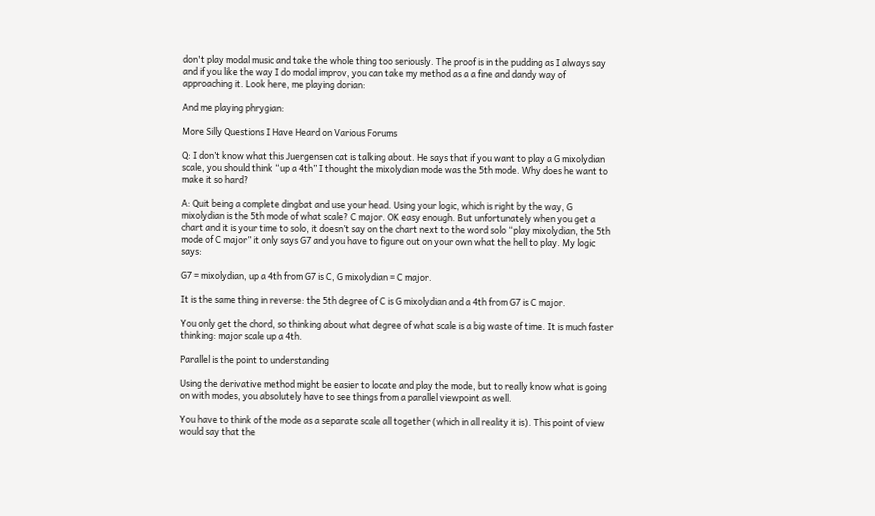don't play modal music and take the whole thing too seriously. The proof is in the pudding as I always say and if you like the way I do modal improv, you can take my method as a a fine and dandy way of approaching it. Look here, me playing dorian:

And me playing phrygian:

More Silly Questions I Have Heard on Various Forums

Q: I don’t know what this Juergensen cat is talking about. He says that if you want to play a G mixolydian scale, you should think “up a 4th” I thought the mixolydian mode was the 5th mode. Why does he want to make it so hard?

A: Quit being a complete dingbat and use your head. Using your logic, which is right by the way, G mixolydian is the 5th mode of what scale? C major. OK easy enough. But unfortunately when you get a chart and it is your time to solo, it doesn’t say on the chart next to the word solo “play mixolydian, the 5th mode of C major” it only says G7 and you have to figure out on your own what the hell to play. My logic says:

G7 = mixolydian, up a 4th from G7 is C, G mixolydian = C major.

It is the same thing in reverse: the 5th degree of C is G mixolydian and a 4th from G7 is C major.

You only get the chord, so thinking about what degree of what scale is a big waste of time. It is much faster thinking: major scale up a 4th.

Parallel is the point to understanding

Using the derivative method might be easier to locate and play the mode, but to really know what is going on with modes, you absolutely have to see things from a parallel viewpoint as well.

You have to think of the mode as a separate scale all together (which in all reality it is). This point of view would say that the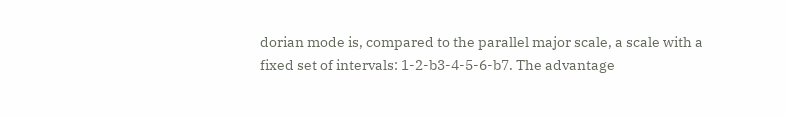dorian mode is, compared to the parallel major scale, a scale with a fixed set of intervals: 1-2-b3-4-5-6-b7. The advantage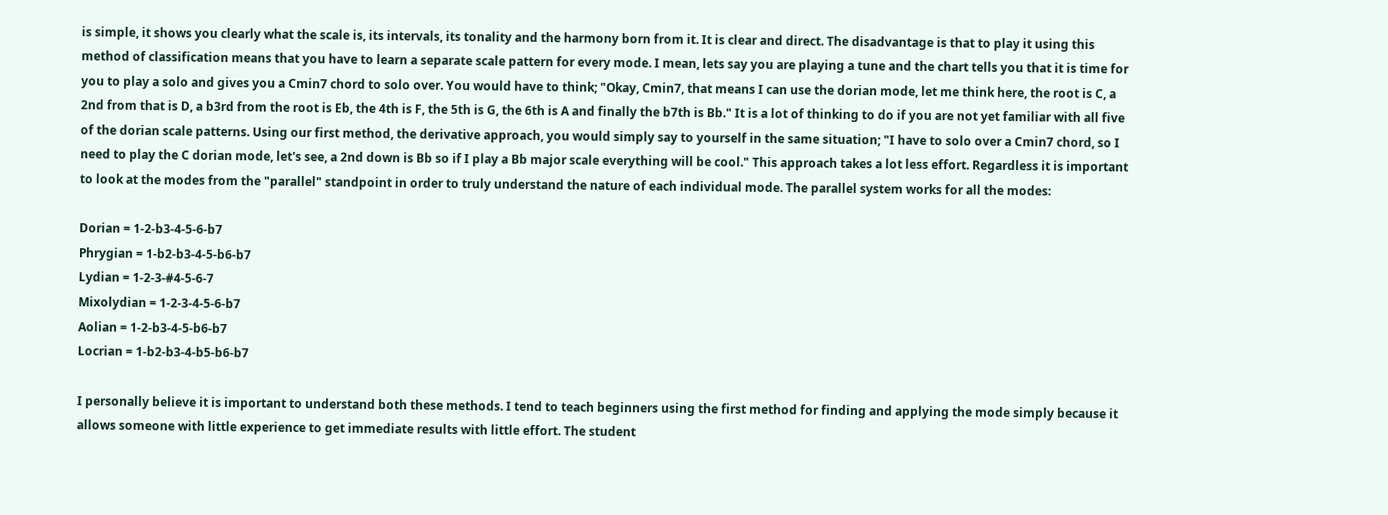is simple, it shows you clearly what the scale is, its intervals, its tonality and the harmony born from it. It is clear and direct. The disadvantage is that to play it using this method of classification means that you have to learn a separate scale pattern for every mode. I mean, lets say you are playing a tune and the chart tells you that it is time for you to play a solo and gives you a Cmin7 chord to solo over. You would have to think; "Okay, Cmin7, that means I can use the dorian mode, let me think here, the root is C, a 2nd from that is D, a b3rd from the root is Eb, the 4th is F, the 5th is G, the 6th is A and finally the b7th is Bb." It is a lot of thinking to do if you are not yet familiar with all five of the dorian scale patterns. Using our first method, the derivative approach, you would simply say to yourself in the same situation; "I have to solo over a Cmin7 chord, so I need to play the C dorian mode, let's see, a 2nd down is Bb so if I play a Bb major scale everything will be cool." This approach takes a lot less effort. Regardless it is important to look at the modes from the "parallel" standpoint in order to truly understand the nature of each individual mode. The parallel system works for all the modes:

Dorian = 1-2-b3-4-5-6-b7
Phrygian = 1-b2-b3-4-5-b6-b7
Lydian = 1-2-3-#4-5-6-7
Mixolydian = 1-2-3-4-5-6-b7
Aolian = 1-2-b3-4-5-b6-b7
Locrian = 1-b2-b3-4-b5-b6-b7

I personally believe it is important to understand both these methods. I tend to teach beginners using the first method for finding and applying the mode simply because it allows someone with little experience to get immediate results with little effort. The student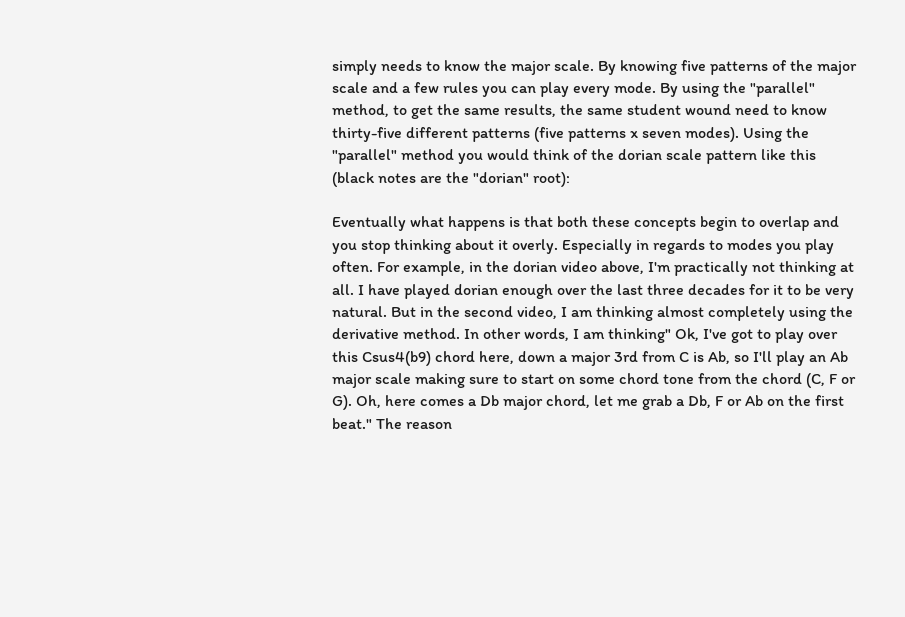simply needs to know the major scale. By knowing five patterns of the major scale and a few rules you can play every mode. By using the "parallel" method, to get the same results, the same student wound need to know thirty-five different patterns (five patterns x seven modes). Using the "parallel" method you would think of the dorian scale pattern like this (black notes are the "dorian" root):

Eventually what happens is that both these concepts begin to overlap and you stop thinking about it overly. Especially in regards to modes you play often. For example, in the dorian video above, I'm practically not thinking at all. I have played dorian enough over the last three decades for it to be very natural. But in the second video, I am thinking almost completely using the derivative method. In other words, I am thinking" Ok, I've got to play over this Csus4(b9) chord here, down a major 3rd from C is Ab, so I'll play an Ab major scale making sure to start on some chord tone from the chord (C, F or G). Oh, here comes a Db major chord, let me grab a Db, F or Ab on the first beat." The reason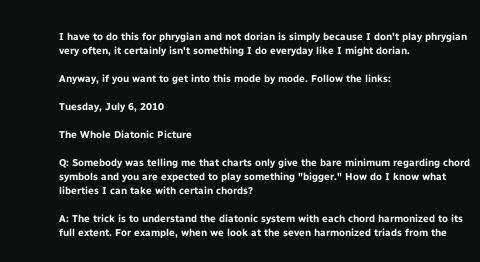I have to do this for phrygian and not dorian is simply because I don't play phrygian very often, it certainly isn't something I do everyday like I might dorian.

Anyway, if you want to get into this mode by mode. Follow the links:

Tuesday, July 6, 2010

The Whole Diatonic Picture

Q: Somebody was telling me that charts only give the bare minimum regarding chord symbols and you are expected to play something "bigger." How do I know what liberties I can take with certain chords?

A: The trick is to understand the diatonic system with each chord harmonized to its full extent. For example, when we look at the seven harmonized triads from the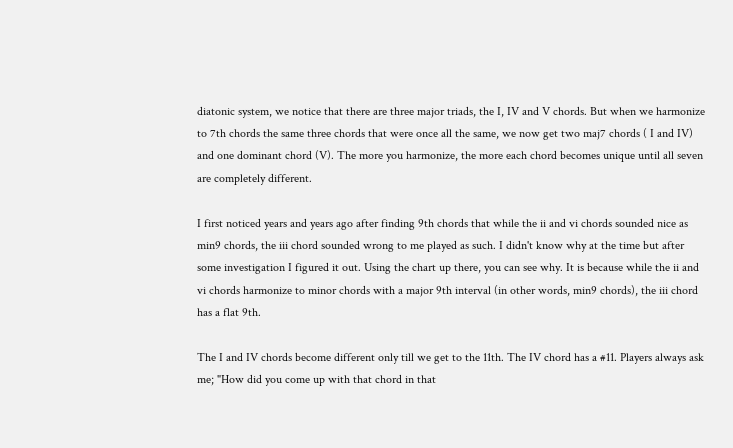diatonic system, we notice that there are three major triads, the I, IV and V chords. But when we harmonize to 7th chords the same three chords that were once all the same, we now get two maj7 chords ( I and IV) and one dominant chord (V). The more you harmonize, the more each chord becomes unique until all seven are completely different.

I first noticed years and years ago after finding 9th chords that while the ii and vi chords sounded nice as min9 chords, the iii chord sounded wrong to me played as such. I didn't know why at the time but after some investigation I figured it out. Using the chart up there, you can see why. It is because while the ii and vi chords harmonize to minor chords with a major 9th interval (in other words, min9 chords), the iii chord has a flat 9th.

The I and IV chords become different only till we get to the 11th. The IV chord has a #11. Players always ask me; "How did you come up with that chord in that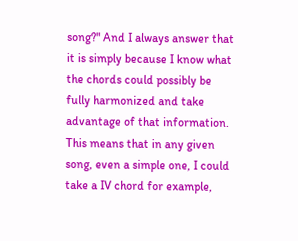song?" And I always answer that it is simply because I know what the chords could possibly be fully harmonized and take advantage of that information. This means that in any given song, even a simple one, I could take a IV chord for example,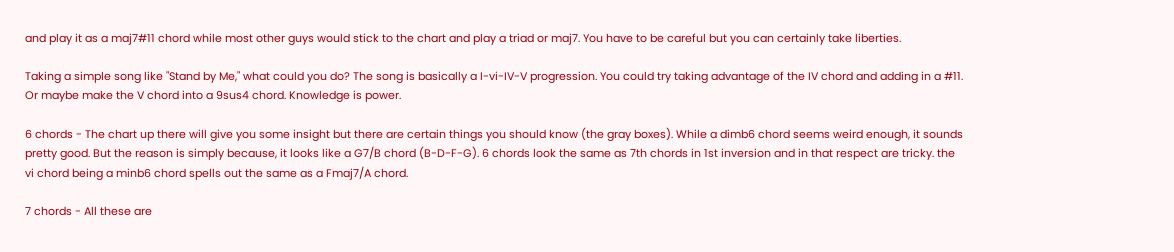and play it as a maj7#11 chord while most other guys would stick to the chart and play a triad or maj7. You have to be careful but you can certainly take liberties.

Taking a simple song like "Stand by Me," what could you do? The song is basically a I-vi-IV-V progression. You could try taking advantage of the IV chord and adding in a #11. Or maybe make the V chord into a 9sus4 chord. Knowledge is power.

6 chords - The chart up there will give you some insight but there are certain things you should know (the gray boxes). While a dimb6 chord seems weird enough, it sounds pretty good. But the reason is simply because, it looks like a G7/B chord (B-D-F-G). 6 chords look the same as 7th chords in 1st inversion and in that respect are tricky. the vi chord being a minb6 chord spells out the same as a Fmaj7/A chord.

7 chords - All these are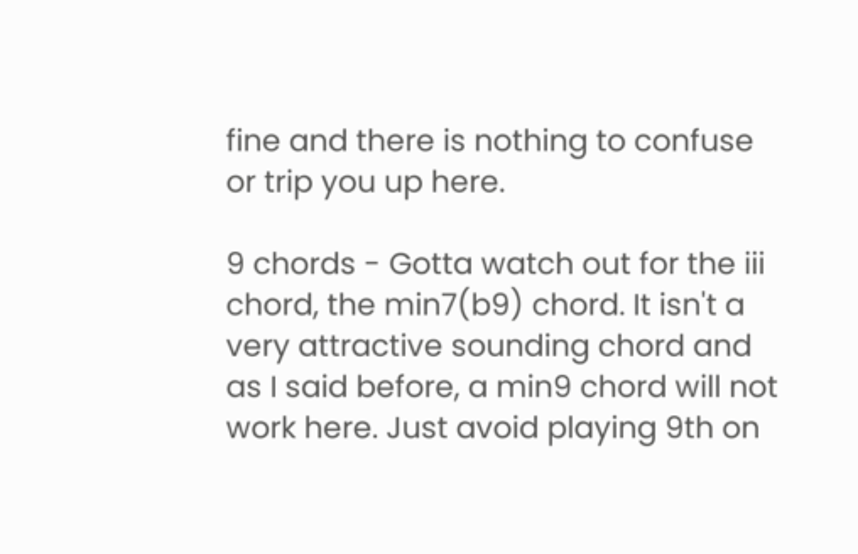fine and there is nothing to confuse or trip you up here.

9 chords - Gotta watch out for the iii chord, the min7(b9) chord. It isn't a very attractive sounding chord and as I said before, a min9 chord will not work here. Just avoid playing 9th on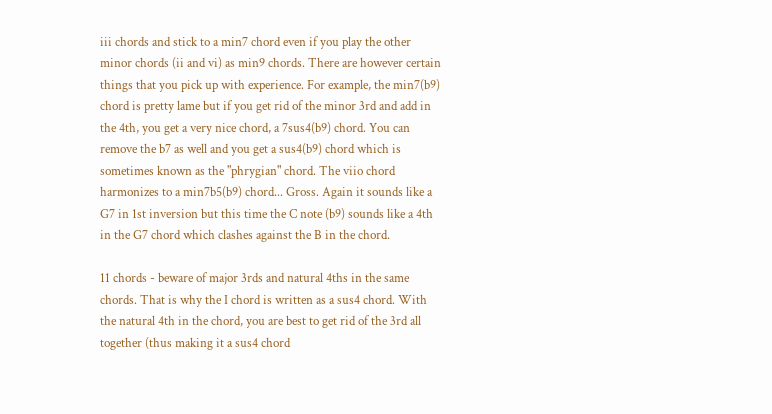iii chords and stick to a min7 chord even if you play the other minor chords (ii and vi) as min9 chords. There are however certain things that you pick up with experience. For example, the min7(b9) chord is pretty lame but if you get rid of the minor 3rd and add in the 4th, you get a very nice chord, a 7sus4(b9) chord. You can remove the b7 as well and you get a sus4(b9) chord which is sometimes known as the "phrygian" chord. The viio chord harmonizes to a min7b5(b9) chord... Gross. Again it sounds like a G7 in 1st inversion but this time the C note (b9) sounds like a 4th in the G7 chord which clashes against the B in the chord.

11 chords - beware of major 3rds and natural 4ths in the same chords. That is why the I chord is written as a sus4 chord. With the natural 4th in the chord, you are best to get rid of the 3rd all together (thus making it a sus4 chord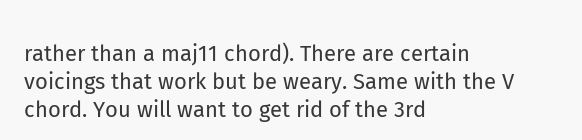rather than a maj11 chord). There are certain voicings that work but be weary. Same with the V chord. You will want to get rid of the 3rd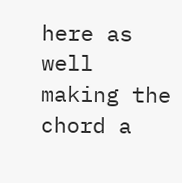here as well making the chord a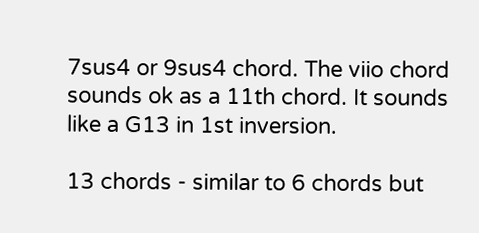7sus4 or 9sus4 chord. The viio chord sounds ok as a 11th chord. It sounds like a G13 in 1st inversion.

13 chords - similar to 6 chords but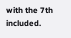with the 7th included.